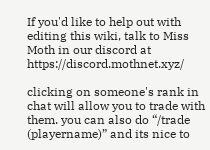If you'd like to help out with editing this wiki, talk to Miss Moth in our discord at https://discord.mothnet.xyz/

clicking on someone's rank in chat will allow you to trade with them. you can also do “/trade (playername)” and its nice to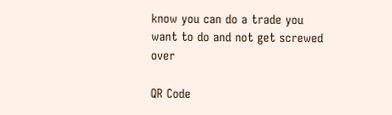know you can do a trade you want to do and not get screwed over

QR Code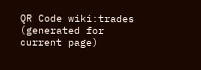QR Code wiki:trades (generated for current page)